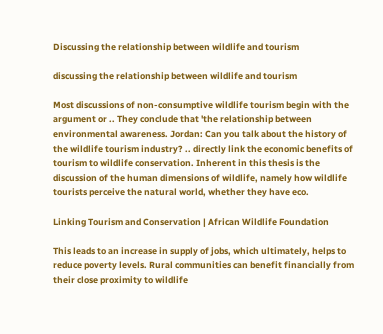Discussing the relationship between wildlife and tourism

discussing the relationship between wildlife and tourism

Most discussions of non-consumptive wildlife tourism begin with the argument or .. They conclude that 'the relationship between environmental awareness. Jordan: Can you talk about the history of the wildlife tourism industry? .. directly link the economic benefits of tourism to wildlife conservation. Inherent in this thesis is the discussion of the human dimensions of wildlife, namely how wildlife tourists perceive the natural world, whether they have eco.

Linking Tourism and Conservation | African Wildlife Foundation

This leads to an increase in supply of jobs, which ultimately, helps to reduce poverty levels. Rural communities can benefit financially from their close proximity to wildlife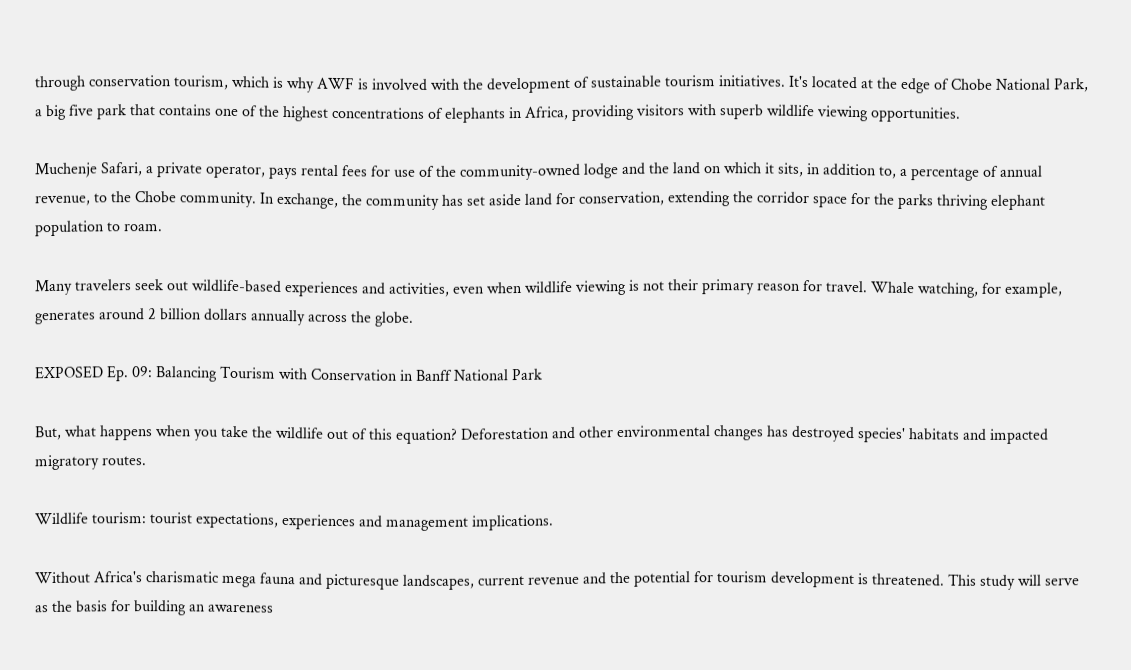through conservation tourism, which is why AWF is involved with the development of sustainable tourism initiatives. It's located at the edge of Chobe National Park, a big five park that contains one of the highest concentrations of elephants in Africa, providing visitors with superb wildlife viewing opportunities.

Muchenje Safari, a private operator, pays rental fees for use of the community-owned lodge and the land on which it sits, in addition to, a percentage of annual revenue, to the Chobe community. In exchange, the community has set aside land for conservation, extending the corridor space for the parks thriving elephant population to roam.

Many travelers seek out wildlife-based experiences and activities, even when wildlife viewing is not their primary reason for travel. Whale watching, for example, generates around 2 billion dollars annually across the globe.

EXPOSED Ep. 09: Balancing Tourism with Conservation in Banff National Park

But, what happens when you take the wildlife out of this equation? Deforestation and other environmental changes has destroyed species' habitats and impacted migratory routes.

Wildlife tourism: tourist expectations, experiences and management implications.

Without Africa's charismatic mega fauna and picturesque landscapes, current revenue and the potential for tourism development is threatened. This study will serve as the basis for building an awareness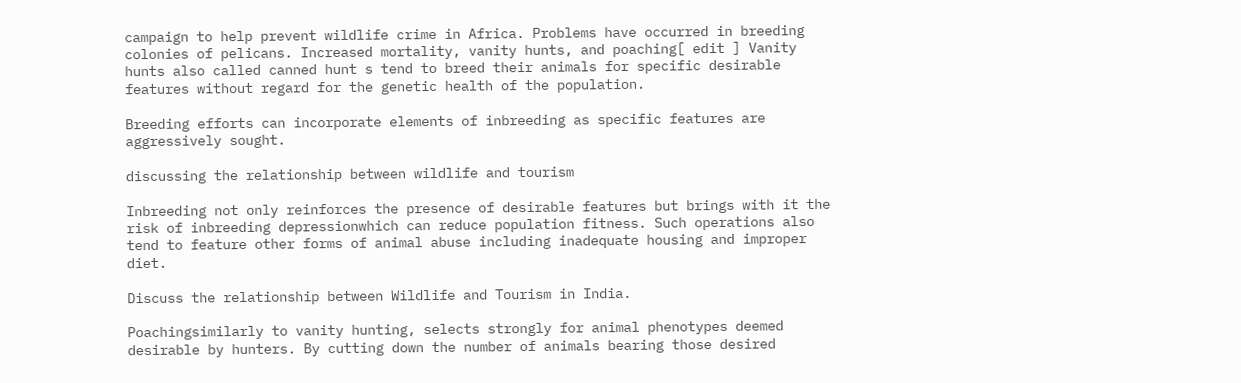campaign to help prevent wildlife crime in Africa. Problems have occurred in breeding colonies of pelicans. Increased mortality, vanity hunts, and poaching[ edit ] Vanity hunts also called canned hunt s tend to breed their animals for specific desirable features without regard for the genetic health of the population.

Breeding efforts can incorporate elements of inbreeding as specific features are aggressively sought.

discussing the relationship between wildlife and tourism

Inbreeding not only reinforces the presence of desirable features but brings with it the risk of inbreeding depressionwhich can reduce population fitness. Such operations also tend to feature other forms of animal abuse including inadequate housing and improper diet.

Discuss the relationship between Wildlife and Tourism in India.

Poachingsimilarly to vanity hunting, selects strongly for animal phenotypes deemed desirable by hunters. By cutting down the number of animals bearing those desired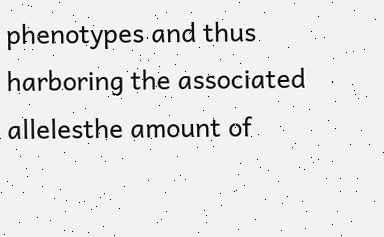phenotypes and thus harboring the associated allelesthe amount of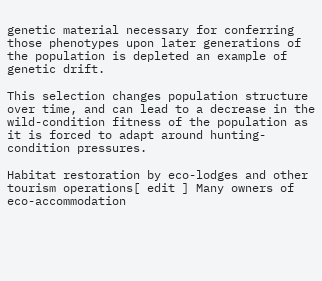genetic material necessary for conferring those phenotypes upon later generations of the population is depleted an example of genetic drift.

This selection changes population structure over time, and can lead to a decrease in the wild-condition fitness of the population as it is forced to adapt around hunting-condition pressures.

Habitat restoration by eco-lodges and other tourism operations[ edit ] Many owners of eco-accommodation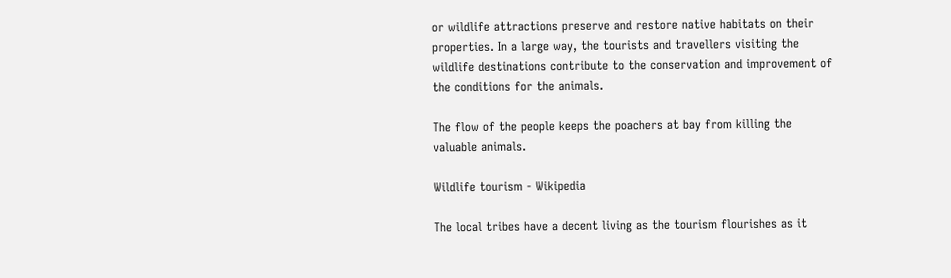or wildlife attractions preserve and restore native habitats on their properties. In a large way, the tourists and travellers visiting the wildlife destinations contribute to the conservation and improvement of the conditions for the animals.

The flow of the people keeps the poachers at bay from killing the valuable animals.

Wildlife tourism - Wikipedia

The local tribes have a decent living as the tourism flourishes as it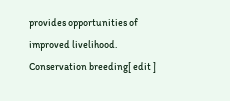provides opportunities of improved livelihood. Conservation breeding[ edit ]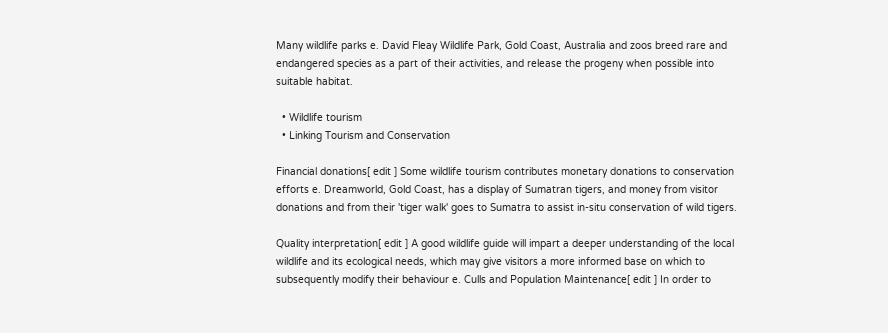Many wildlife parks e. David Fleay Wildlife Park, Gold Coast, Australia and zoos breed rare and endangered species as a part of their activities, and release the progeny when possible into suitable habitat.

  • Wildlife tourism
  • Linking Tourism and Conservation

Financial donations[ edit ] Some wildlife tourism contributes monetary donations to conservation efforts e. Dreamworld, Gold Coast, has a display of Sumatran tigers, and money from visitor donations and from their 'tiger walk' goes to Sumatra to assist in-situ conservation of wild tigers.

Quality interpretation[ edit ] A good wildlife guide will impart a deeper understanding of the local wildlife and its ecological needs, which may give visitors a more informed base on which to subsequently modify their behaviour e. Culls and Population Maintenance[ edit ] In order to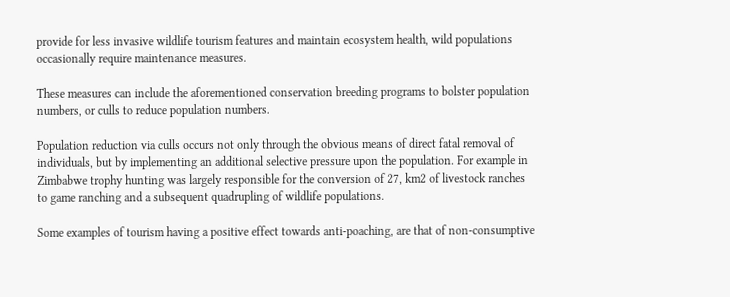provide for less invasive wildlife tourism features and maintain ecosystem health, wild populations occasionally require maintenance measures.

These measures can include the aforementioned conservation breeding programs to bolster population numbers, or culls to reduce population numbers.

Population reduction via culls occurs not only through the obvious means of direct fatal removal of individuals, but by implementing an additional selective pressure upon the population. For example in Zimbabwe trophy hunting was largely responsible for the conversion of 27, km2 of livestock ranches to game ranching and a subsequent quadrupling of wildlife populations.

Some examples of tourism having a positive effect towards anti-poaching, are that of non-consumptive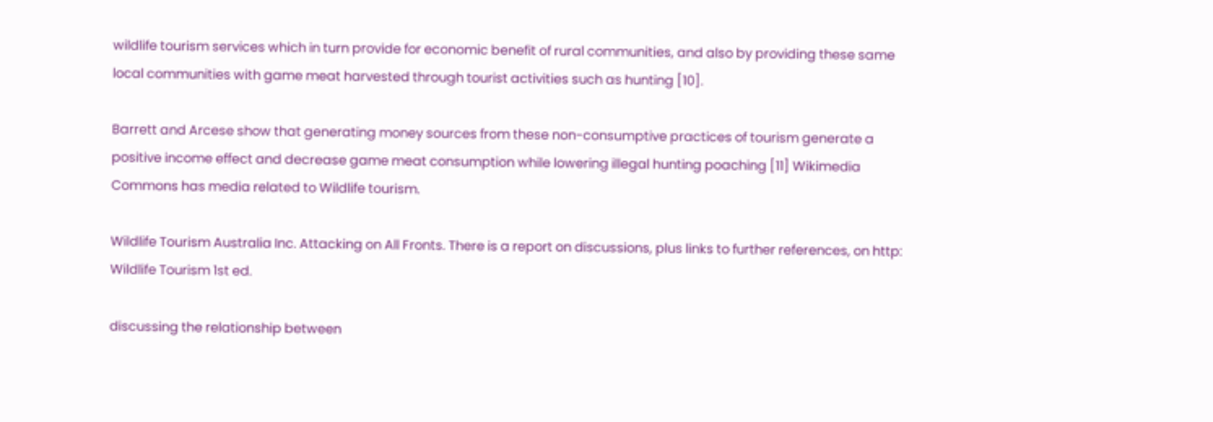wildlife tourism services which in turn provide for economic benefit of rural communities, and also by providing these same local communities with game meat harvested through tourist activities such as hunting [10].

Barrett and Arcese show that generating money sources from these non-consumptive practices of tourism generate a positive income effect and decrease game meat consumption while lowering illegal hunting poaching [11] Wikimedia Commons has media related to Wildlife tourism.

Wildlife Tourism Australia Inc. Attacking on All Fronts. There is a report on discussions, plus links to further references, on http: Wildlife Tourism 1st ed.

discussing the relationship between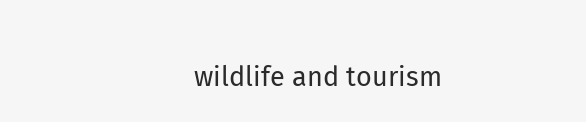wildlife and tourism